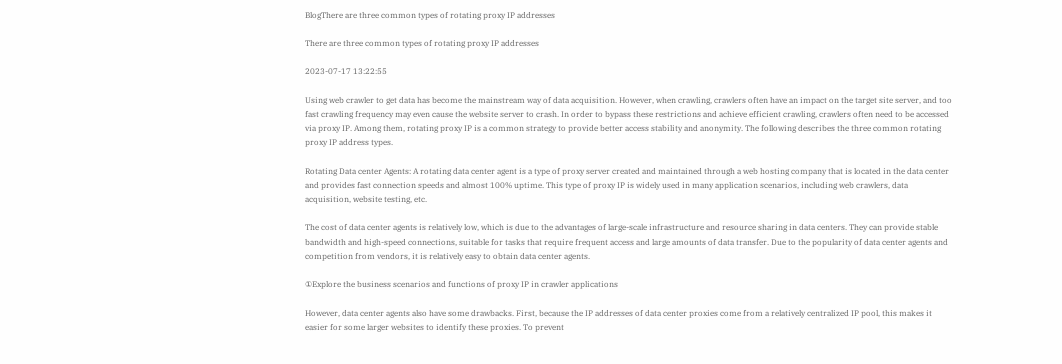BlogThere are three common types of rotating proxy IP addresses

There are three common types of rotating proxy IP addresses

2023-07-17 13:22:55

Using web crawler to get data has become the mainstream way of data acquisition. However, when crawling, crawlers often have an impact on the target site server, and too fast crawling frequency may even cause the website server to crash. In order to bypass these restrictions and achieve efficient crawling, crawlers often need to be accessed via proxy IP. Among them, rotating proxy IP is a common strategy to provide better access stability and anonymity. The following describes the three common rotating proxy IP address types.

Rotating Data center Agents: A rotating data center agent is a type of proxy server created and maintained through a web hosting company that is located in the data center and provides fast connection speeds and almost 100% uptime. This type of proxy IP is widely used in many application scenarios, including web crawlers, data acquisition, website testing, etc.

The cost of data center agents is relatively low, which is due to the advantages of large-scale infrastructure and resource sharing in data centers. They can provide stable bandwidth and high-speed connections, suitable for tasks that require frequent access and large amounts of data transfer. Due to the popularity of data center agents and competition from vendors, it is relatively easy to obtain data center agents.

①Explore the business scenarios and functions of proxy IP in crawler applications

However, data center agents also have some drawbacks. First, because the IP addresses of data center proxies come from a relatively centralized IP pool, this makes it easier for some larger websites to identify these proxies. To prevent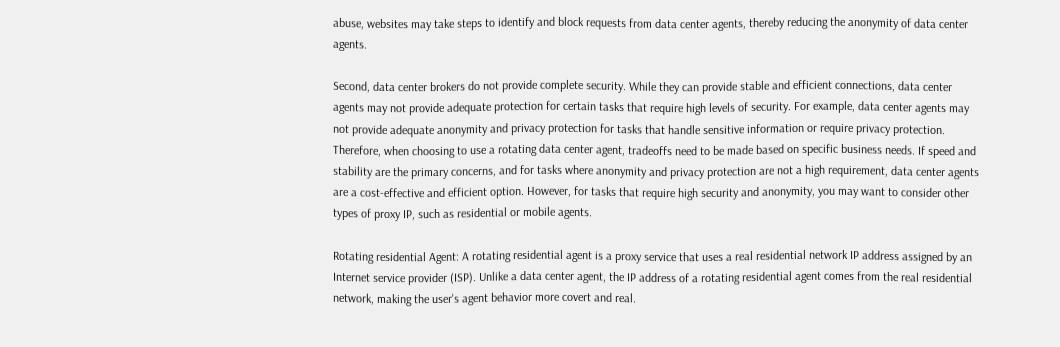abuse, websites may take steps to identify and block requests from data center agents, thereby reducing the anonymity of data center agents.

Second, data center brokers do not provide complete security. While they can provide stable and efficient connections, data center agents may not provide adequate protection for certain tasks that require high levels of security. For example, data center agents may not provide adequate anonymity and privacy protection for tasks that handle sensitive information or require privacy protection. Therefore, when choosing to use a rotating data center agent, tradeoffs need to be made based on specific business needs. If speed and stability are the primary concerns, and for tasks where anonymity and privacy protection are not a high requirement, data center agents are a cost-effective and efficient option. However, for tasks that require high security and anonymity, you may want to consider other types of proxy IP, such as residential or mobile agents.

Rotating residential Agent: A rotating residential agent is a proxy service that uses a real residential network IP address assigned by an Internet service provider (ISP). Unlike a data center agent, the IP address of a rotating residential agent comes from the real residential network, making the user's agent behavior more covert and real.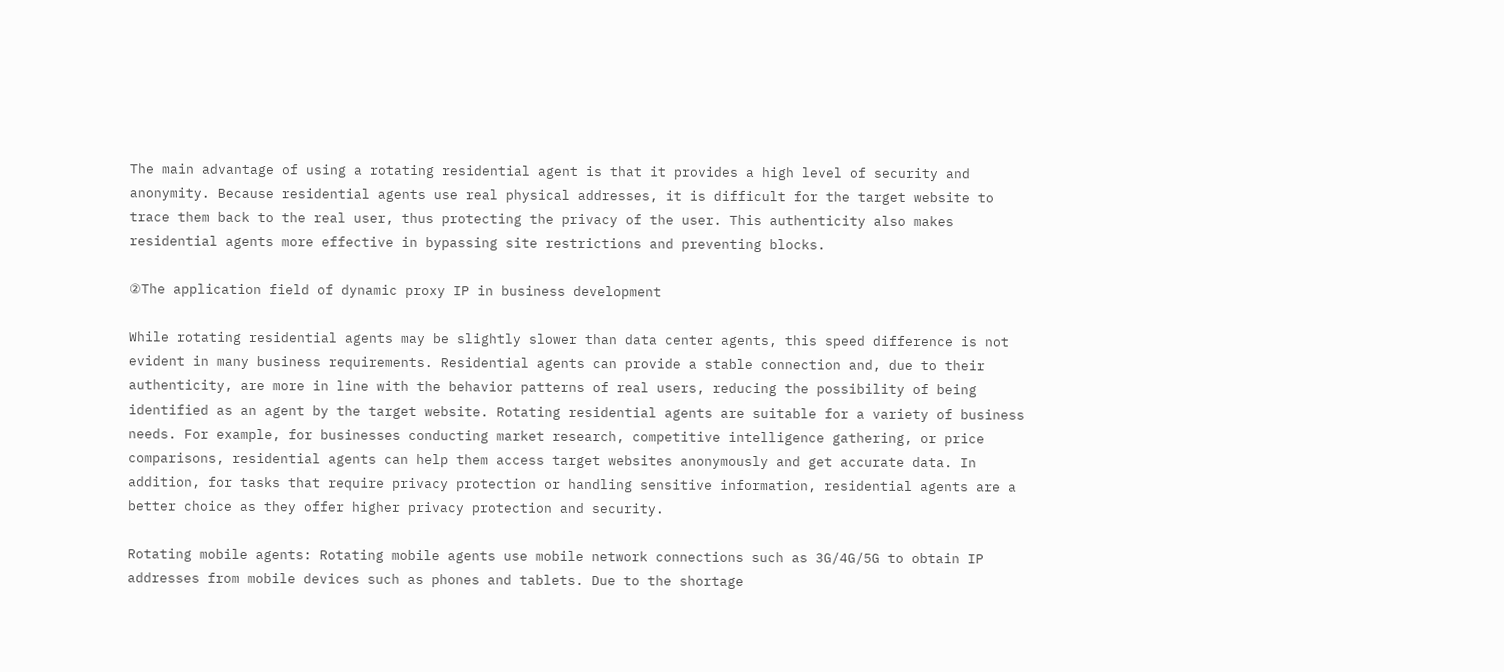The main advantage of using a rotating residential agent is that it provides a high level of security and anonymity. Because residential agents use real physical addresses, it is difficult for the target website to trace them back to the real user, thus protecting the privacy of the user. This authenticity also makes residential agents more effective in bypassing site restrictions and preventing blocks.

②The application field of dynamic proxy IP in business development

While rotating residential agents may be slightly slower than data center agents, this speed difference is not evident in many business requirements. Residential agents can provide a stable connection and, due to their authenticity, are more in line with the behavior patterns of real users, reducing the possibility of being identified as an agent by the target website. Rotating residential agents are suitable for a variety of business needs. For example, for businesses conducting market research, competitive intelligence gathering, or price comparisons, residential agents can help them access target websites anonymously and get accurate data. In addition, for tasks that require privacy protection or handling sensitive information, residential agents are a better choice as they offer higher privacy protection and security.

Rotating mobile agents: Rotating mobile agents use mobile network connections such as 3G/4G/5G to obtain IP addresses from mobile devices such as phones and tablets. Due to the shortage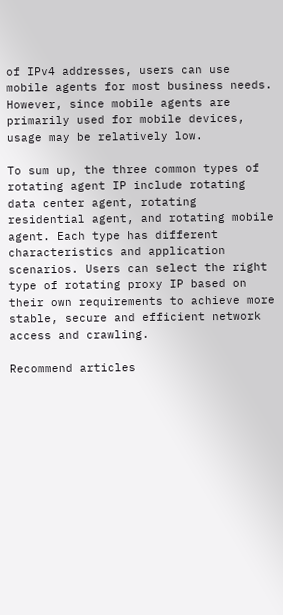of IPv4 addresses, users can use mobile agents for most business needs. However, since mobile agents are primarily used for mobile devices, usage may be relatively low.

To sum up, the three common types of rotating agent IP include rotating data center agent, rotating residential agent, and rotating mobile agent. Each type has different characteristics and application scenarios. Users can select the right type of rotating proxy IP based on their own requirements to achieve more stable, secure and efficient network access and crawling.

Recommend articles